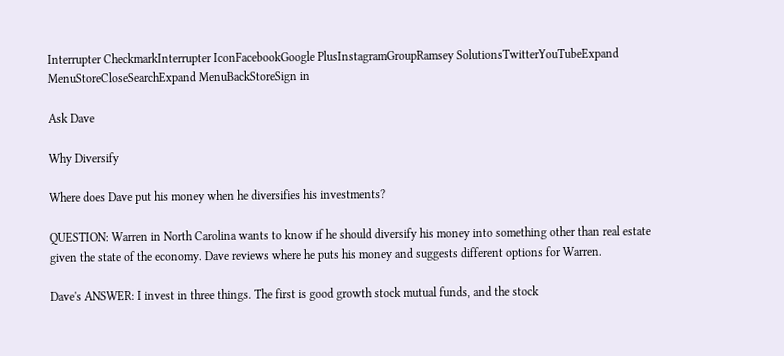Interrupter CheckmarkInterrupter IconFacebookGoogle PlusInstagramGroupRamsey SolutionsTwitterYouTubeExpand MenuStoreCloseSearchExpand MenuBackStoreSign in

Ask Dave

Why Diversify

Where does Dave put his money when he diversifies his investments?

QUESTION: Warren in North Carolina wants to know if he should diversify his money into something other than real estate given the state of the economy. Dave reviews where he puts his money and suggests different options for Warren.

Dave's ANSWER: I invest in three things. The first is good growth stock mutual funds, and the stock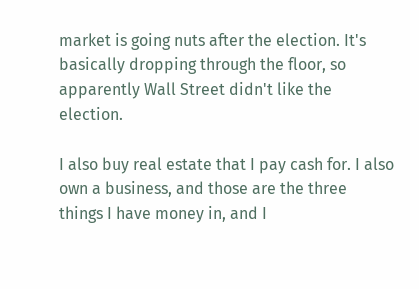market is going nuts after the election. It's basically dropping through the floor, so apparently Wall Street didn't like the election.

I also buy real estate that I pay cash for. I also own a business, and those are the three things I have money in, and I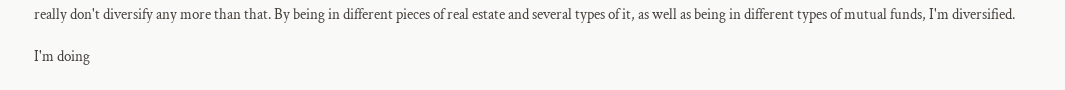really don't diversify any more than that. By being in different pieces of real estate and several types of it, as well as being in different types of mutual funds, I'm diversified.

I'm doing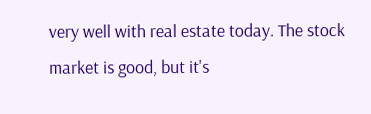very well with real estate today. The stock market is good, but it's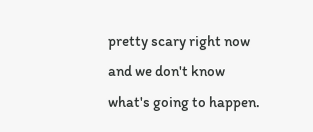pretty scary right now and we don't know what's going to happen.